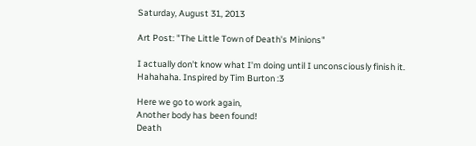Saturday, August 31, 2013

Art Post: "The Little Town of Death's Minions"

I actually don't know what I'm doing until I unconsciously finish it. Hahahaha. Inspired by Tim Burton :3

Here we go to work again,
Another body has been found!
Death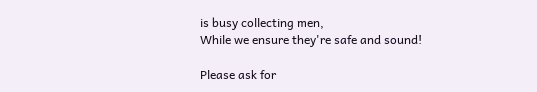is busy collecting men,
While we ensure they're safe and sound!

Please ask for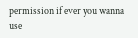permission if ever you wanna use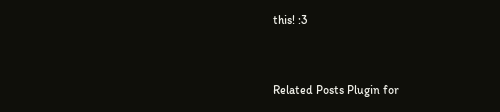this! :3


Related Posts Plugin for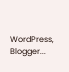WordPress, Blogger...